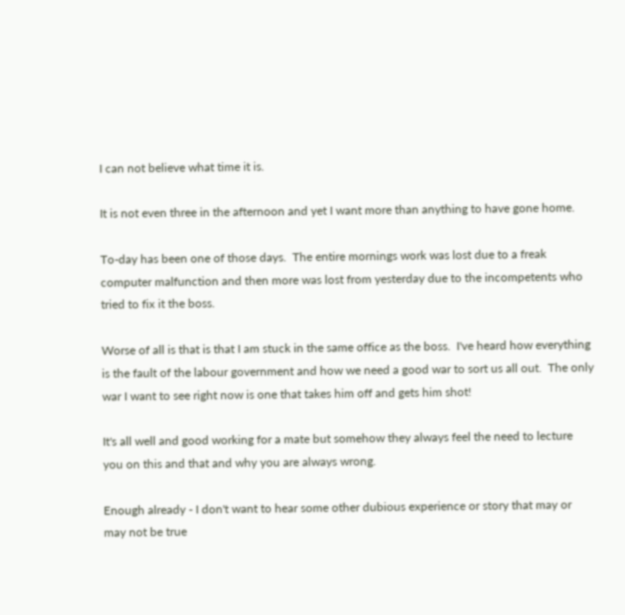I can not believe what time it is.

It is not even three in the afternoon and yet I want more than anything to have gone home.

To-day has been one of those days.  The entire mornings work was lost due to a freak computer malfunction and then more was lost from yesterday due to the incompetents who tried to fix it the boss.

Worse of all is that is that I am stuck in the same office as the boss.  I've heard how everything is the fault of the labour government and how we need a good war to sort us all out.  The only war I want to see right now is one that takes him off and gets him shot!

It's all well and good working for a mate but somehow they always feel the need to lecture you on this and that and why you are always wrong.

Enough already - I don't want to hear some other dubious experience or story that may or may not be true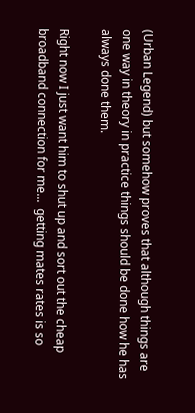(Urban Legend) but somehow proves that although things are one way in theory in practice things should be done how he has always done them.

Right now I just want him to shut up and sort out the cheap broadband connection for me...  getting mates rates is so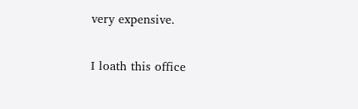very expensive.

I loath this office